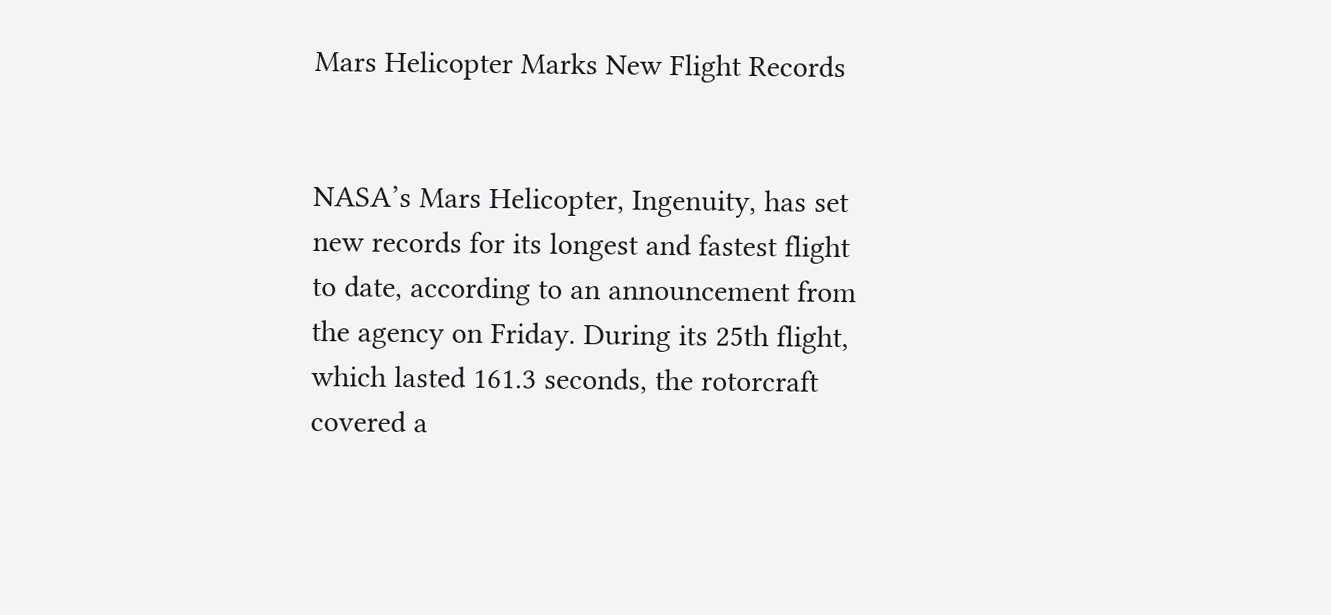Mars Helicopter Marks New Flight Records


NASA’s Mars Helicopter, Ingenuity, has set new records for its longest and fastest flight to date, according to an announcement from the agency on Friday. During its 25th flight, which lasted 161.3 seconds, the rotorcraft covered a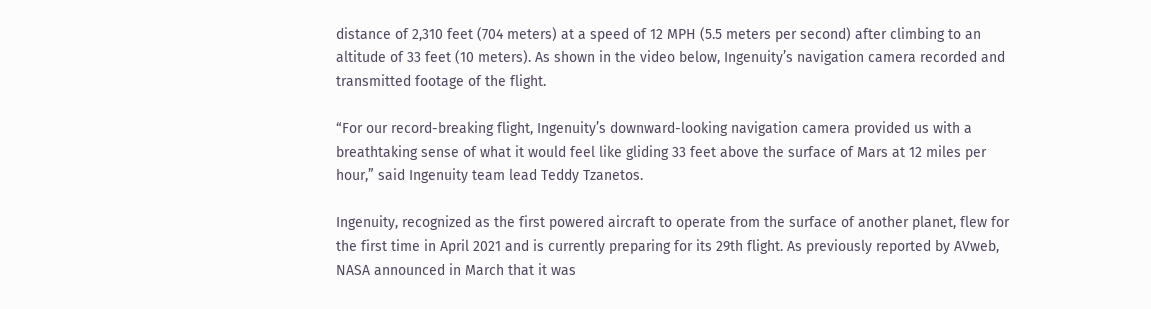distance of 2,310 feet (704 meters) at a speed of 12 MPH (5.5 meters per second) after climbing to an altitude of 33 feet (10 meters). As shown in the video below, Ingenuity’s navigation camera recorded and transmitted footage of the flight.

“For our record-breaking flight, Ingenuity’s downward-looking navigation camera provided us with a breathtaking sense of what it would feel like gliding 33 feet above the surface of Mars at 12 miles per hour,” said Ingenuity team lead Teddy Tzanetos.

Ingenuity, recognized as the first powered aircraft to operate from the surface of another planet, flew for the first time in April 2021 and is currently preparing for its 29th flight. As previously reported by AVweb, NASA announced in March that it was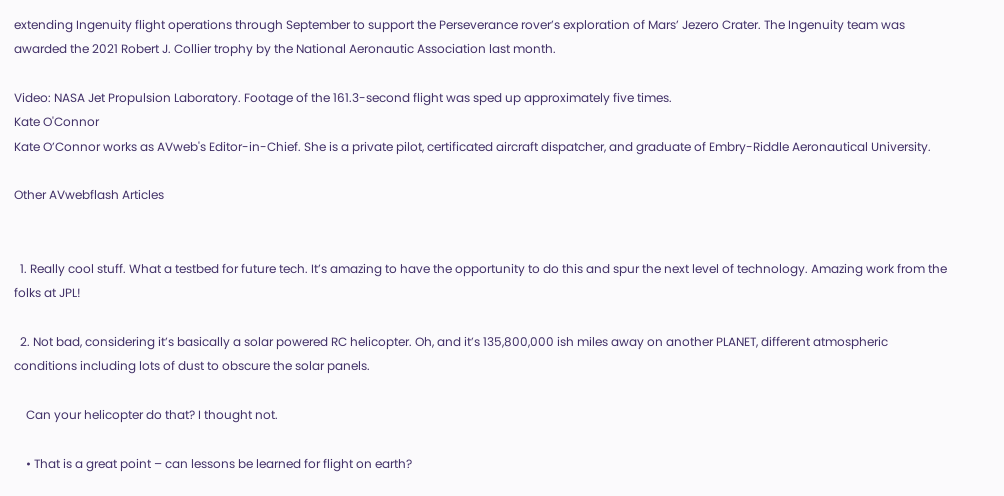extending Ingenuity flight operations through September to support the Perseverance rover’s exploration of Mars’ Jezero Crater. The Ingenuity team was awarded the 2021 Robert J. Collier trophy by the National Aeronautic Association last month.

Video: NASA Jet Propulsion Laboratory. Footage of the 161.3-second flight was sped up approximately five times.
Kate O'Connor
Kate O’Connor works as AVweb's Editor-in-Chief. She is a private pilot, certificated aircraft dispatcher, and graduate of Embry-Riddle Aeronautical University.

Other AVwebflash Articles


  1. Really cool stuff. What a testbed for future tech. It’s amazing to have the opportunity to do this and spur the next level of technology. Amazing work from the folks at JPL!

  2. Not bad, considering it’s basically a solar powered RC helicopter. Oh, and it’s 135,800,000 ish miles away on another PLANET, different atmospheric conditions including lots of dust to obscure the solar panels.

    Can your helicopter do that? I thought not.

    • That is a great point – can lessons be learned for flight on earth?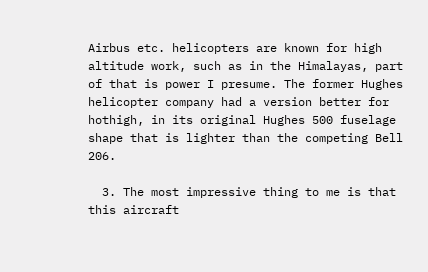Airbus etc. helicopters are known for high altitude work, such as in the Himalayas, part of that is power I presume. The former Hughes helicopter company had a version better for hothigh, in its original Hughes 500 fuselage shape that is lighter than the competing Bell 206.

  3. The most impressive thing to me is that this aircraft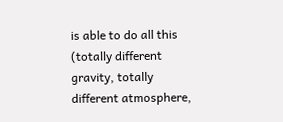is able to do all this (totally different gravity, totally different atmosphere,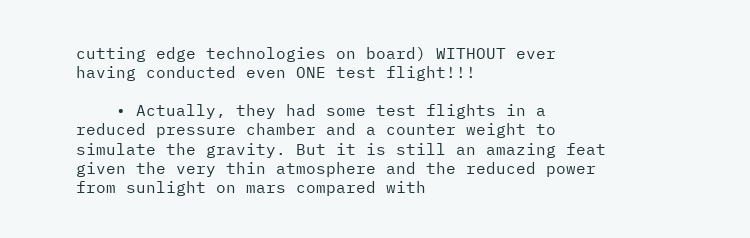cutting edge technologies on board) WITHOUT ever having conducted even ONE test flight!!!

    • Actually, they had some test flights in a reduced pressure chamber and a counter weight to simulate the gravity. But it is still an amazing feat given the very thin atmosphere and the reduced power from sunlight on mars compared with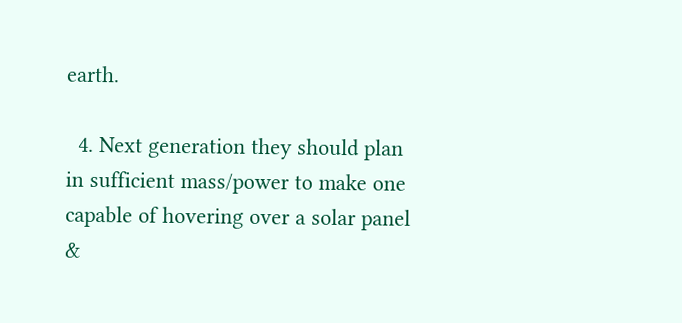earth.

  4. Next generation they should plan in sufficient mass/power to make one capable of hovering over a solar panel &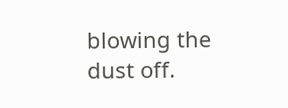blowing the dust off.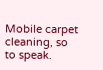Mobile carpet cleaning, so to speak.